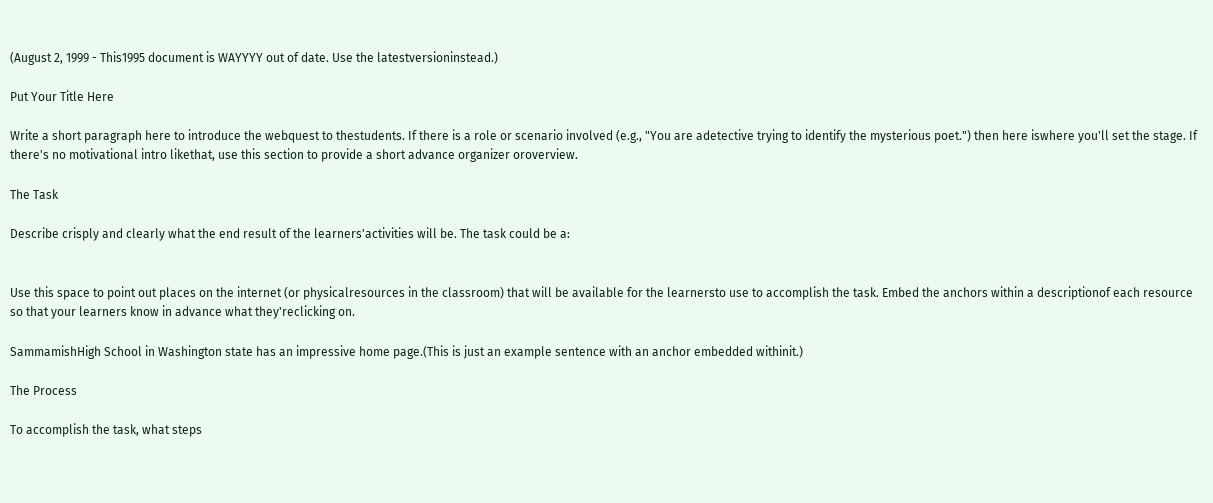(August 2, 1999 - This1995 document is WAYYYY out of date. Use the latestversioninstead.)

Put Your Title Here

Write a short paragraph here to introduce the webquest to thestudents. If there is a role or scenario involved (e.g., "You are adetective trying to identify the mysterious poet.") then here iswhere you'll set the stage. If there's no motivational intro likethat, use this section to provide a short advance organizer oroverview.

The Task

Describe crisply and clearly what the end result of the learners'activities will be. The task could be a:


Use this space to point out places on the internet (or physicalresources in the classroom) that will be available for the learnersto use to accomplish the task. Embed the anchors within a descriptionof each resource so that your learners know in advance what they'reclicking on.

SammamishHigh School in Washington state has an impressive home page.(This is just an example sentence with an anchor embedded withinit.)

The Process

To accomplish the task, what steps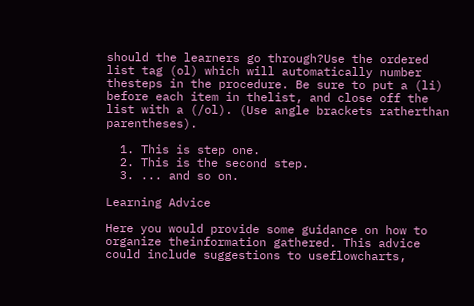should the learners go through?Use the ordered list tag (ol) which will automatically number thesteps in the procedure. Be sure to put a (li) before each item in thelist, and close off the list with a (/ol). (Use angle brackets ratherthan parentheses).

  1. This is step one.
  2. This is the second step.
  3. ... and so on.

Learning Advice

Here you would provide some guidance on how to organize theinformation gathered. This advice could include suggestions to useflowcharts,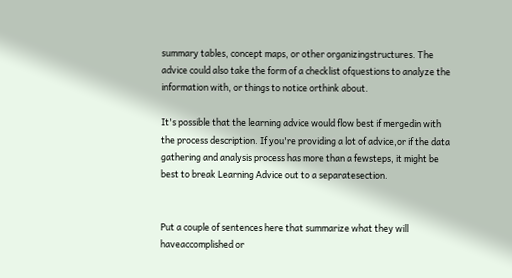summary tables, concept maps, or other organizingstructures. The advice could also take the form of a checklist ofquestions to analyze the information with, or things to notice orthink about.

It's possible that the learning advice would flow best if mergedin with the process description. If you're providing a lot of advice,or if the data gathering and analysis process has more than a fewsteps, it might be best to break Learning Advice out to a separatesection.


Put a couple of sentences here that summarize what they will haveaccomplished or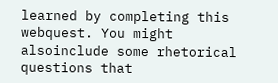learned by completing this webquest. You might alsoinclude some rhetorical questions that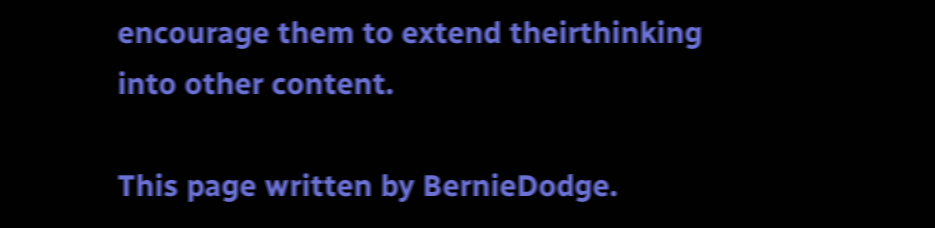encourage them to extend theirthinking into other content.

This page written by BernieDodge.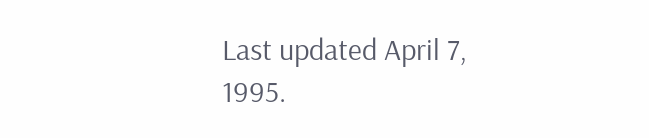Last updated April 7, 1995.